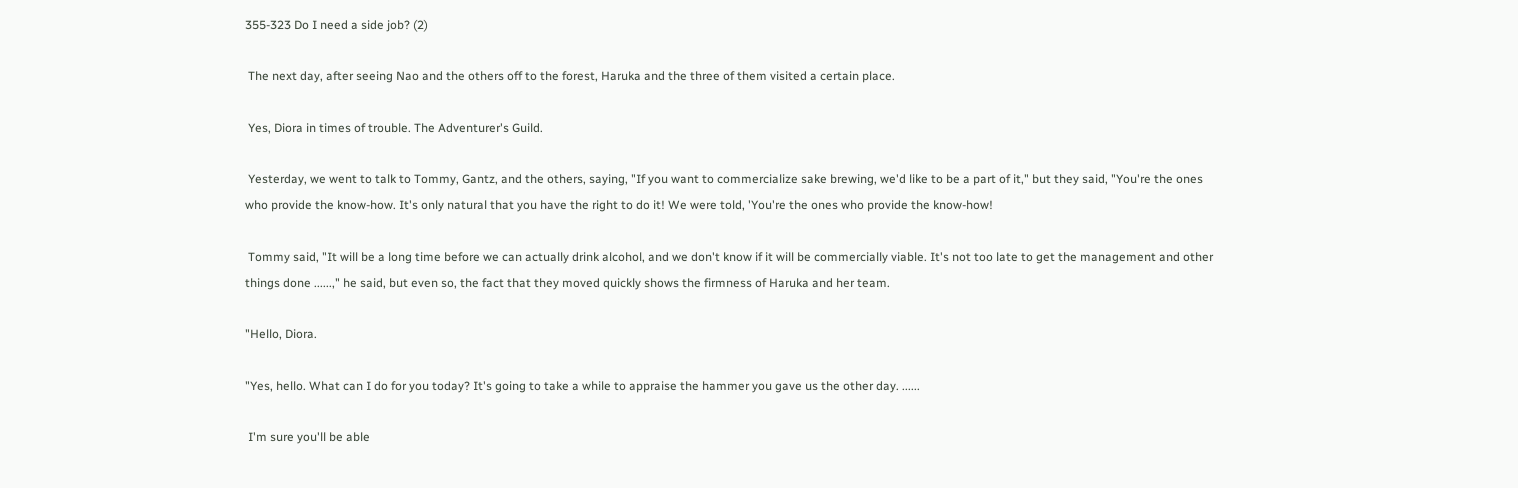355-323 Do I need a side job? (2)

 The next day, after seeing Nao and the others off to the forest, Haruka and the three of them visited a certain place.

 Yes, Diora in times of trouble. The Adventurer's Guild.

 Yesterday, we went to talk to Tommy, Gantz, and the others, saying, "If you want to commercialize sake brewing, we'd like to be a part of it," but they said, "You're the ones who provide the know-how. It's only natural that you have the right to do it! We were told, 'You're the ones who provide the know-how!

 Tommy said, "It will be a long time before we can actually drink alcohol, and we don't know if it will be commercially viable. It's not too late to get the management and other things done ......," he said, but even so, the fact that they moved quickly shows the firmness of Haruka and her team.

"Hello, Diora.

"Yes, hello. What can I do for you today? It's going to take a while to appraise the hammer you gave us the other day. ......

 I'm sure you'll be able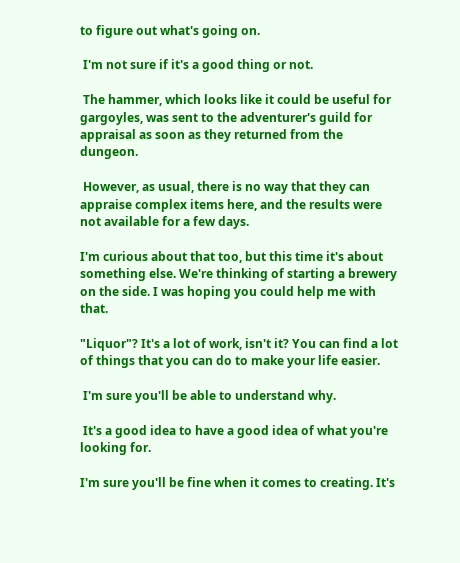to figure out what's going on.

 I'm not sure if it's a good thing or not.

 The hammer, which looks like it could be useful for gargoyles, was sent to the adventurer's guild for appraisal as soon as they returned from the dungeon.

 However, as usual, there is no way that they can appraise complex items here, and the results were not available for a few days.

I'm curious about that too, but this time it's about something else. We're thinking of starting a brewery on the side. I was hoping you could help me with that.

"Liquor"? It's a lot of work, isn't it? You can find a lot of things that you can do to make your life easier.

 I'm sure you'll be able to understand why.

 It's a good idea to have a good idea of what you're looking for.

I'm sure you'll be fine when it comes to creating. It's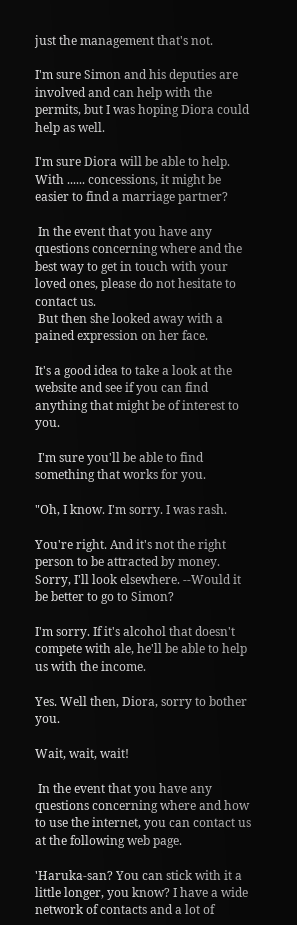just the management that's not.

I'm sure Simon and his deputies are involved and can help with the permits, but I was hoping Diora could help as well.

I'm sure Diora will be able to help. With ...... concessions, it might be easier to find a marriage partner?

 In the event that you have any questions concerning where and the best way to get in touch with your loved ones, please do not hesitate to contact us.
 But then she looked away with a pained expression on her face.

It's a good idea to take a look at the website and see if you can find anything that might be of interest to you.

 I'm sure you'll be able to find something that works for you.

"Oh, I know. I'm sorry. I was rash.

You're right. And it's not the right person to be attracted by money. Sorry, I'll look elsewhere. --Would it be better to go to Simon?

I'm sorry. If it's alcohol that doesn't compete with ale, he'll be able to help us with the income.

Yes. Well then, Diora, sorry to bother you.

Wait, wait, wait!

 In the event that you have any questions concerning where and how to use the internet, you can contact us at the following web page.

'Haruka-san? You can stick with it a little longer, you know? I have a wide network of contacts and a lot of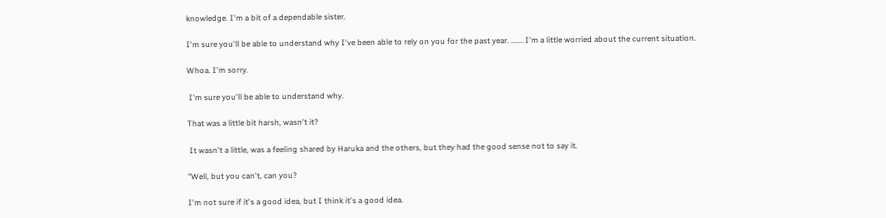knowledge. I'm a bit of a dependable sister.

I'm sure you'll be able to understand why I've been able to rely on you for the past year. ...... I'm a little worried about the current situation.

Whoa. I'm sorry.

 I'm sure you'll be able to understand why.

That was a little bit harsh, wasn't it?

 It wasn't a little, was a feeling shared by Haruka and the others, but they had the good sense not to say it.

"Well, but you can't, can you?

I'm not sure if it's a good idea, but I think it's a good idea.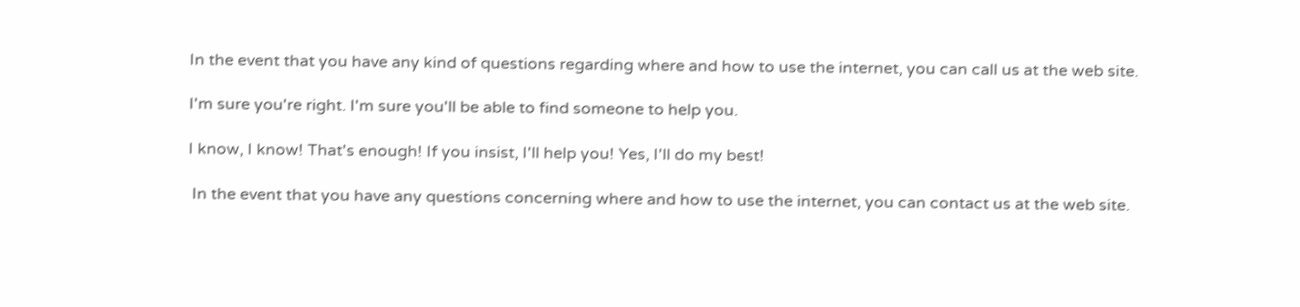In the event that you have any kind of questions regarding where and how to use the internet, you can call us at the web site.

I'm sure you're right. I'm sure you'll be able to find someone to help you.

I know, I know! That's enough! If you insist, I'll help you! Yes, I'll do my best!

 In the event that you have any questions concerning where and how to use the internet, you can contact us at the web site.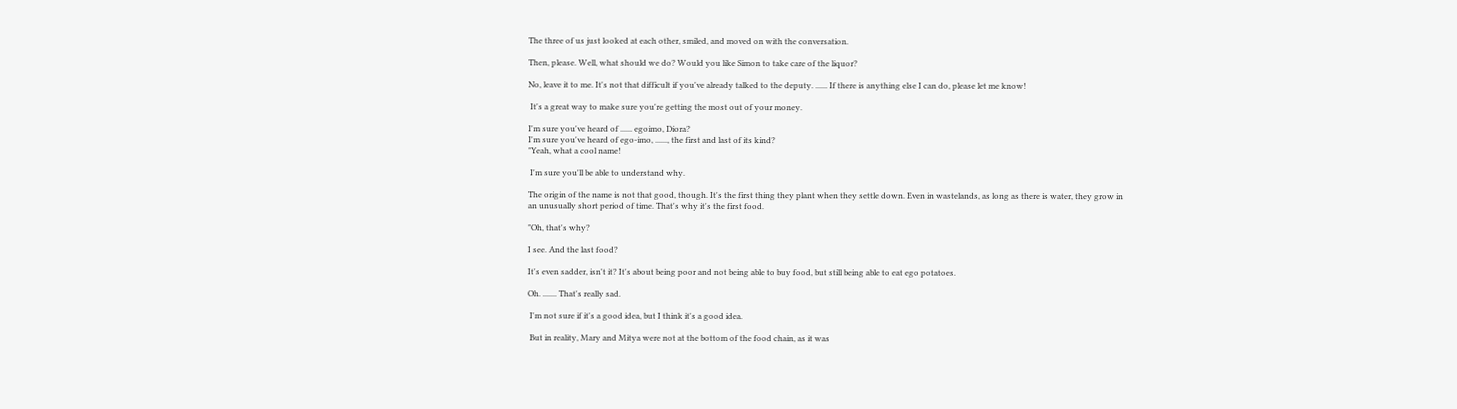The three of us just looked at each other, smiled, and moved on with the conversation.

Then, please. Well, what should we do? Would you like Simon to take care of the liquor?

No, leave it to me. It's not that difficult if you've already talked to the deputy. ...... If there is anything else I can do, please let me know!

 It's a great way to make sure you're getting the most out of your money.

I'm sure you've heard of ...... egoimo, Diora?
I'm sure you've heard of ego-imo, ......, the first and last of its kind?
"Yeah, what a cool name!

 I'm sure you'll be able to understand why.

The origin of the name is not that good, though. It's the first thing they plant when they settle down. Even in wastelands, as long as there is water, they grow in an unusually short period of time. That's why it's the first food.

"Oh, that's why?

I see. And the last food?

It's even sadder, isn't it? It's about being poor and not being able to buy food, but still being able to eat ego potatoes.

Oh. ....... That's really sad.

 I'm not sure if it's a good idea, but I think it's a good idea.

 But in reality, Mary and Mitya were not at the bottom of the food chain, as it was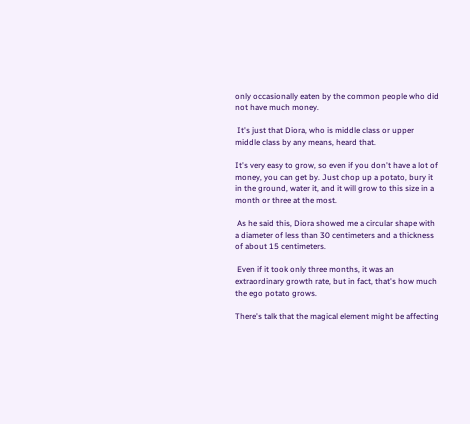only occasionally eaten by the common people who did not have much money.

 It's just that Diora, who is middle class or upper middle class by any means, heard that.

It's very easy to grow, so even if you don't have a lot of money, you can get by. Just chop up a potato, bury it in the ground, water it, and it will grow to this size in a month or three at the most.

 As he said this, Diora showed me a circular shape with a diameter of less than 30 centimeters and a thickness of about 15 centimeters.

 Even if it took only three months, it was an extraordinary growth rate, but in fact, that's how much the ego potato grows.

There's talk that the magical element might be affecting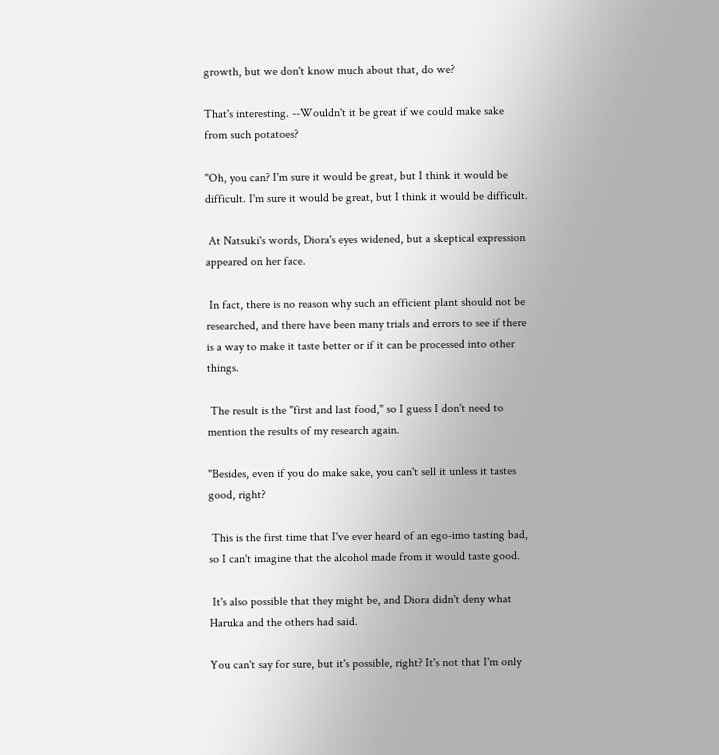growth, but we don't know much about that, do we?

That's interesting. --Wouldn't it be great if we could make sake from such potatoes?

"Oh, you can? I'm sure it would be great, but I think it would be difficult. I'm sure it would be great, but I think it would be difficult.

 At Natsuki's words, Diora's eyes widened, but a skeptical expression appeared on her face.

 In fact, there is no reason why such an efficient plant should not be researched, and there have been many trials and errors to see if there is a way to make it taste better or if it can be processed into other things.

 The result is the "first and last food," so I guess I don't need to mention the results of my research again.

"Besides, even if you do make sake, you can't sell it unless it tastes good, right?

 This is the first time that I've ever heard of an ego-imo tasting bad, so I can't imagine that the alcohol made from it would taste good.

 It's also possible that they might be, and Diora didn't deny what Haruka and the others had said.

You can't say for sure, but it's possible, right? It's not that I'm only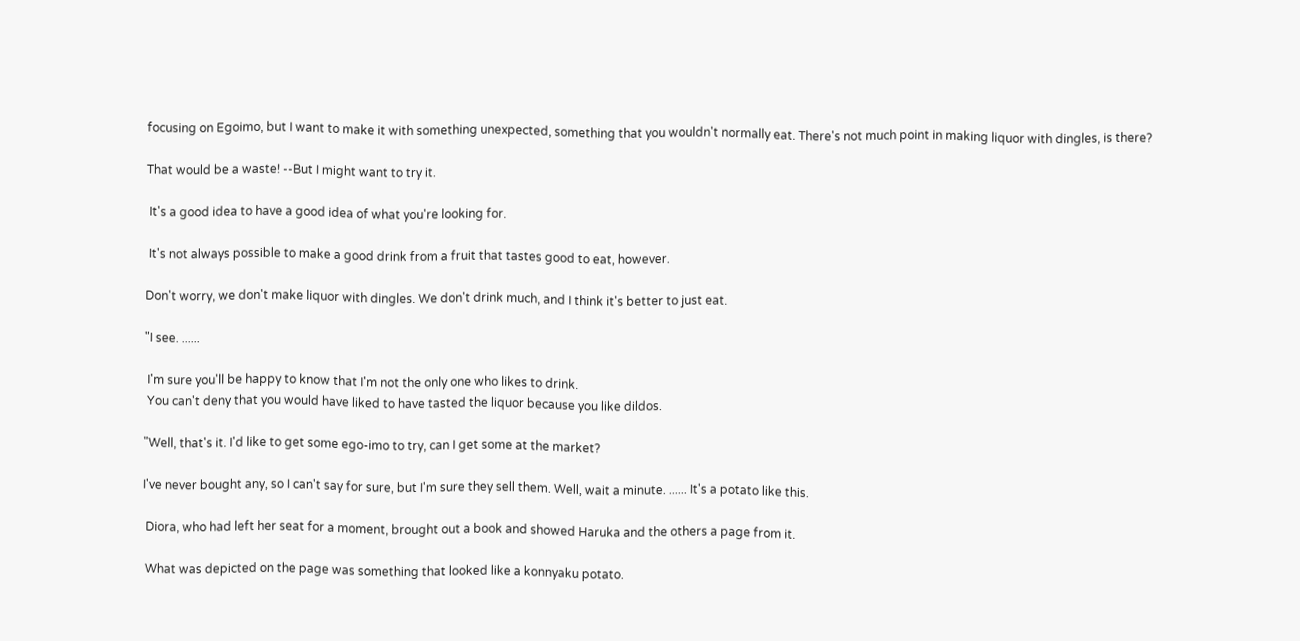focusing on Egoimo, but I want to make it with something unexpected, something that you wouldn't normally eat. There's not much point in making liquor with dingles, is there?

That would be a waste! --But I might want to try it.

 It's a good idea to have a good idea of what you're looking for.

 It's not always possible to make a good drink from a fruit that tastes good to eat, however.

Don't worry, we don't make liquor with dingles. We don't drink much, and I think it's better to just eat.

"I see. ......

 I'm sure you'll be happy to know that I'm not the only one who likes to drink.
 You can't deny that you would have liked to have tasted the liquor because you like dildos.

"Well, that's it. I'd like to get some ego-imo to try, can I get some at the market?

I've never bought any, so I can't say for sure, but I'm sure they sell them. Well, wait a minute. ...... It's a potato like this.

 Diora, who had left her seat for a moment, brought out a book and showed Haruka and the others a page from it.

 What was depicted on the page was something that looked like a konnyaku potato.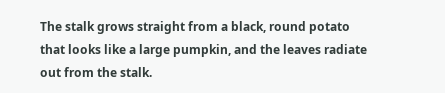The stalk grows straight from a black, round potato that looks like a large pumpkin, and the leaves radiate out from the stalk.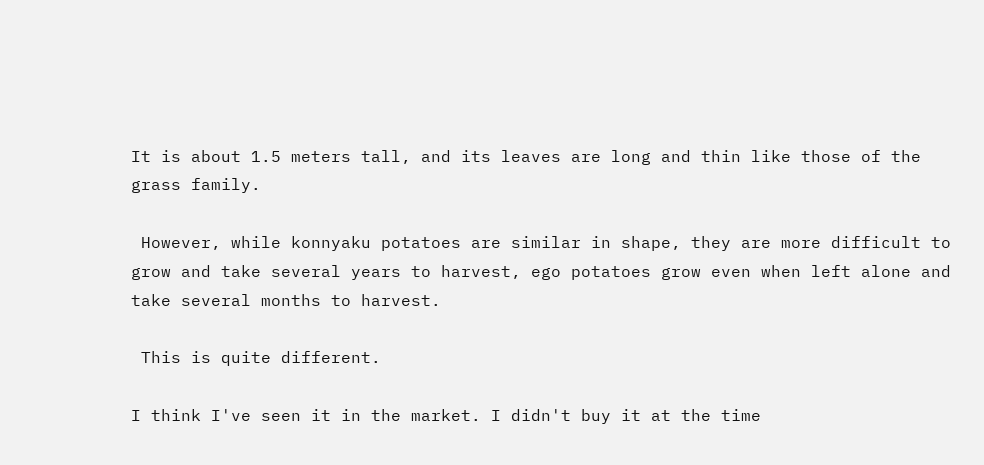It is about 1.5 meters tall, and its leaves are long and thin like those of the grass family.

 However, while konnyaku potatoes are similar in shape, they are more difficult to grow and take several years to harvest, ego potatoes grow even when left alone and take several months to harvest.

 This is quite different.

I think I've seen it in the market. I didn't buy it at the time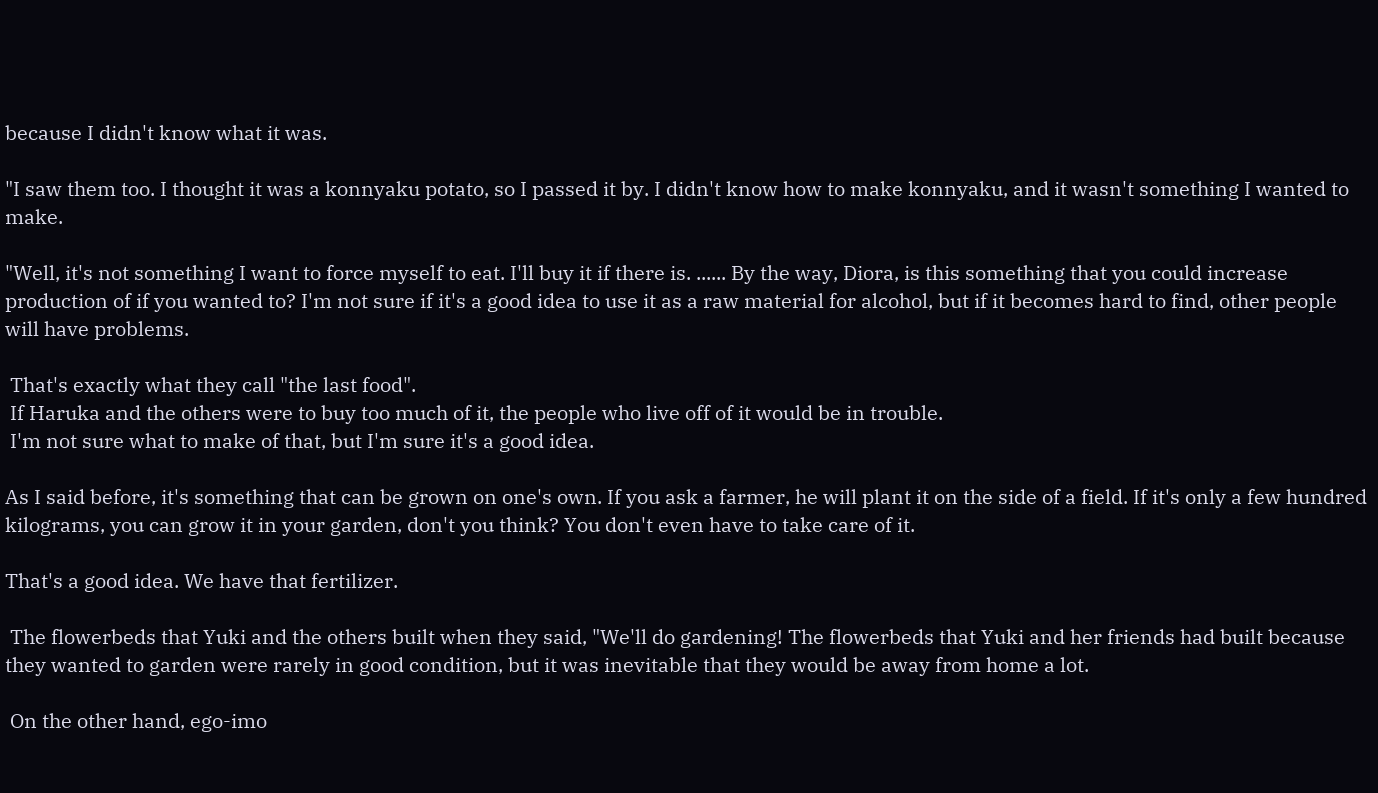because I didn't know what it was.

"I saw them too. I thought it was a konnyaku potato, so I passed it by. I didn't know how to make konnyaku, and it wasn't something I wanted to make.

"Well, it's not something I want to force myself to eat. I'll buy it if there is. ...... By the way, Diora, is this something that you could increase production of if you wanted to? I'm not sure if it's a good idea to use it as a raw material for alcohol, but if it becomes hard to find, other people will have problems.

 That's exactly what they call "the last food".
 If Haruka and the others were to buy too much of it, the people who live off of it would be in trouble.
 I'm not sure what to make of that, but I'm sure it's a good idea.

As I said before, it's something that can be grown on one's own. If you ask a farmer, he will plant it on the side of a field. If it's only a few hundred kilograms, you can grow it in your garden, don't you think? You don't even have to take care of it.

That's a good idea. We have that fertilizer.

 The flowerbeds that Yuki and the others built when they said, "We'll do gardening! The flowerbeds that Yuki and her friends had built because they wanted to garden were rarely in good condition, but it was inevitable that they would be away from home a lot.

 On the other hand, ego-imo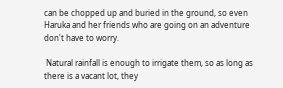can be chopped up and buried in the ground, so even Haruka and her friends who are going on an adventure don't have to worry.

 Natural rainfall is enough to irrigate them, so as long as there is a vacant lot, they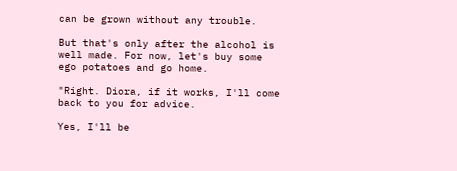can be grown without any trouble.

But that's only after the alcohol is well made. For now, let's buy some ego potatoes and go home.

"Right. Diora, if it works, I'll come back to you for advice.

Yes, I'll be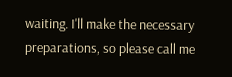waiting. I'll make the necessary preparations, so please call me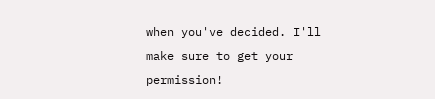when you've decided. I'll make sure to get your permission!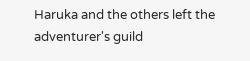Haruka and the others left the adventurer's guild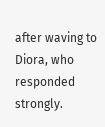after waving to Diora, who responded strongly.